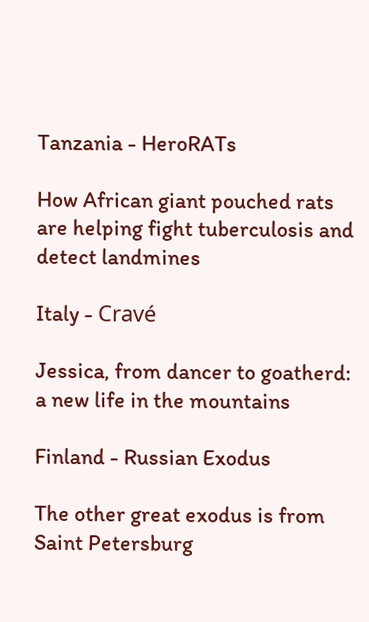Tanzania - HeroRATs

How African giant pouched rats are helping fight tuberculosis and detect landmines

Italy - Cravé

Jessica, from dancer to goatherd: a new life in the mountains

Finland - Russian Exodus

The other great exodus is from Saint Petersburg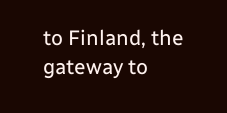to Finland, the gateway to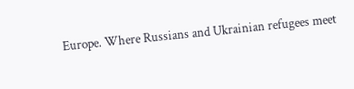Europe. Where Russians and Ukrainian refugees meet